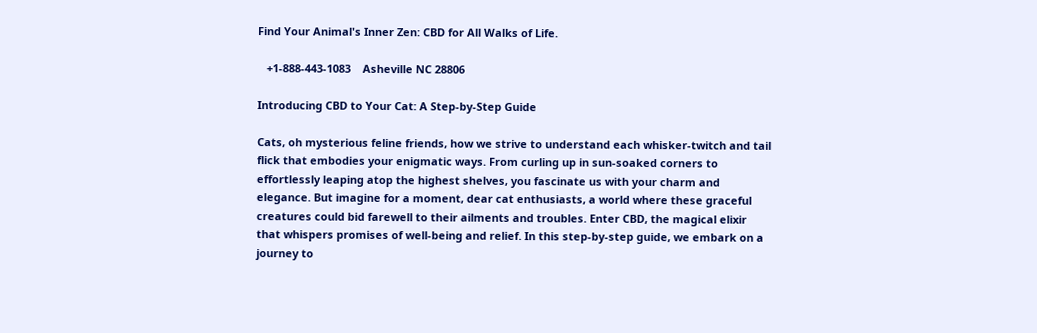Find Your Animal's Inner Zen: CBD for All Walks of Life.

   +1-888-443-1083    Asheville NC 28806

Introducing CBD to Your Cat: A Step-by-Step Guide

Cats, oh mysterious feline friends, how we strive to understand each whisker-twitch and tail flick that embodies your enigmatic ways. From curling up in sun-soaked corners to effortlessly leaping atop the highest shelves, you fascinate us with your charm and elegance. But imagine for a moment, dear cat enthusiasts, a world where these graceful creatures could bid farewell to their ailments and troubles. Enter CBD, the magical elixir that whispers promises of well-being and relief. In this step-by-step guide, we embark on a journey to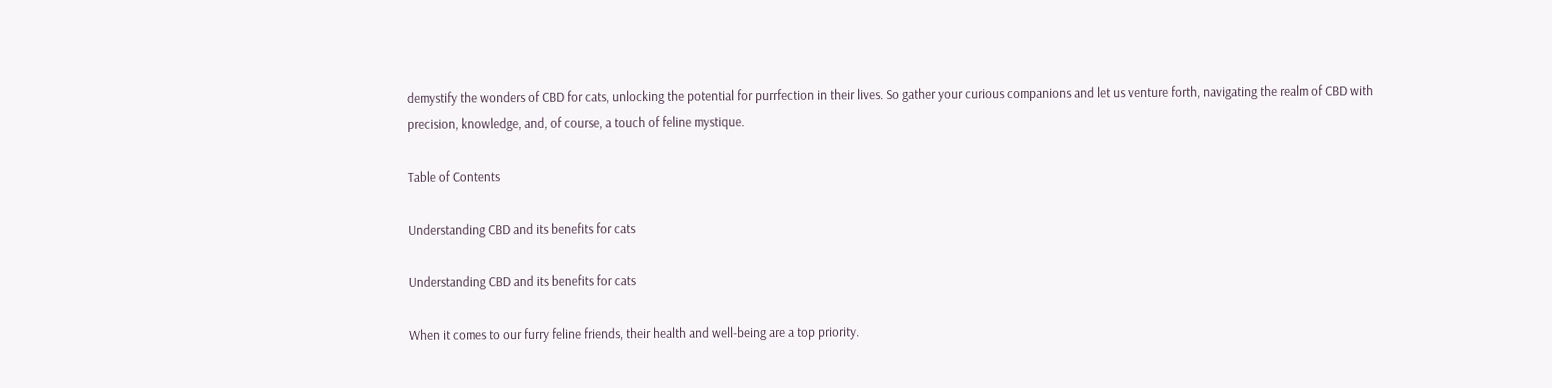demystify the wonders of CBD for cats, unlocking the potential for purrfection in their lives. So gather your curious companions and let us venture forth, navigating the realm of CBD with precision, knowledge, and, of course, a touch of feline mystique.

Table of Contents

Understanding CBD and its benefits for cats

Understanding CBD and its benefits for cats

When it comes to our furry feline friends, their health and well-being are a top priority.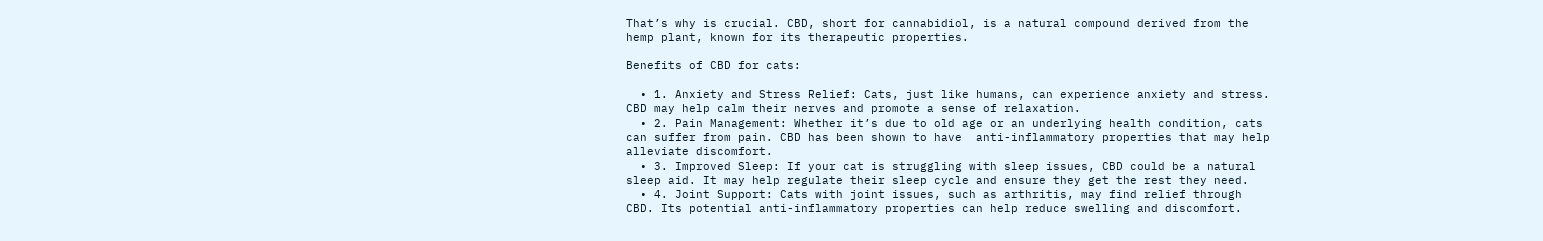That’s why is crucial. CBD, short for cannabidiol, is a natural compound derived from the hemp plant, known for its therapeutic properties.

Benefits of CBD for cats:

  • 1. Anxiety and Stress Relief: Cats, just like humans, can experience anxiety and stress. CBD may help calm their nerves and promote a sense of relaxation.
  • 2. Pain Management: Whether it’s due to old age or an underlying health condition, cats can suffer from pain. CBD has been shown to have  anti-inflammatory properties that may help alleviate discomfort.
  • 3. Improved Sleep: If your cat is struggling with sleep issues, CBD could be a natural sleep aid. It may help regulate their sleep cycle and ensure they get the rest they need.
  • 4. Joint Support: Cats with joint issues, such as arthritis, may find relief through CBD. Its potential anti-inflammatory properties can help reduce swelling and discomfort.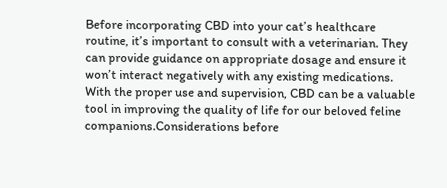Before incorporating CBD into your cat’s healthcare routine, it’s important to consult with a veterinarian. They can provide guidance on appropriate dosage and ensure it won’t interact negatively with any existing medications. With the proper use and supervision, CBD can be a valuable tool in improving the quality of life for our beloved feline companions.Considerations before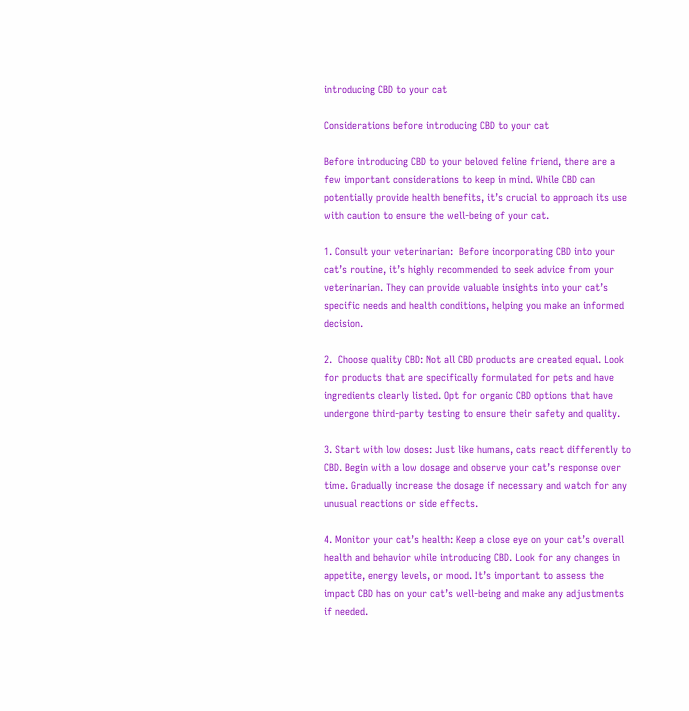introducing CBD to your cat

Considerations before introducing CBD to your cat

Before introducing CBD to your beloved feline friend, there are a few important considerations to keep in mind. While CBD can potentially provide health benefits, it’s crucial to approach its use with caution to ensure the well-being of your cat.

1. Consult your veterinarian:  Before incorporating CBD into your cat’s routine, it’s highly recommended to seek advice from your veterinarian. They can provide valuable insights into your cat’s specific needs and health conditions, helping you make an informed decision.

2.  Choose quality CBD: Not all CBD products are created equal. Look for products that are specifically formulated for pets and have ingredients clearly listed. Opt for organic CBD options that have undergone third-party testing to ensure their safety and quality.

3. Start with low doses: Just like humans, cats react differently to CBD. Begin with a low dosage and observe your cat’s response over time. Gradually increase the dosage if necessary and watch for any unusual reactions or side effects.

4. Monitor your cat’s health: Keep a close eye on your cat’s overall health and behavior while introducing CBD. Look for any changes in appetite, energy levels, or mood. It’s important to assess the impact CBD has on your cat’s well-being and make any adjustments if needed.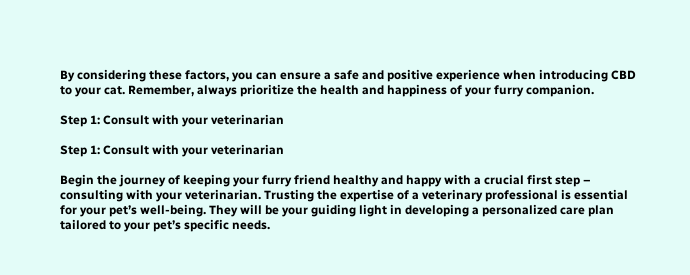By considering these factors, you can ensure a safe and positive experience when introducing CBD to your cat. Remember, always prioritize the health and happiness of your furry companion.

Step 1: Consult with your veterinarian

Step 1: Consult with your veterinarian

Begin the journey of keeping your furry friend healthy and happy with a crucial first step – consulting with your veterinarian. Trusting the expertise of a veterinary professional is essential for your pet’s well-being. They will be your guiding light in developing a personalized care plan tailored to your pet’s specific needs.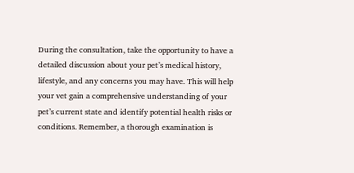During the consultation, take the opportunity to have a detailed discussion about your pet’s medical history, lifestyle, and any concerns you may have. This will help your vet gain a comprehensive understanding of your pet’s current state and identify potential health risks or conditions. Remember, a thorough examination is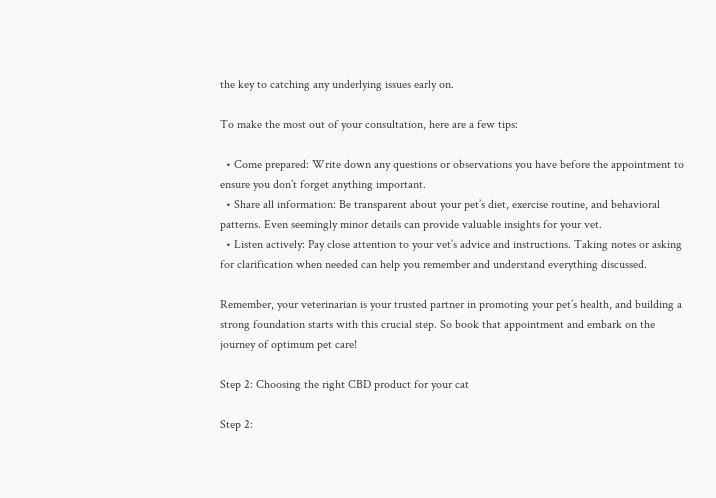the key to catching any underlying issues early on.

To make the most out of your consultation, here are a few tips:

  • Come prepared: Write down any questions or observations you have before the appointment to ensure you don’t forget anything important.
  • Share all information: Be transparent about your pet’s diet, exercise routine, and behavioral patterns. Even seemingly minor details can provide valuable insights for your vet.
  • Listen actively: Pay close attention to your vet’s advice and instructions. Taking notes or asking for clarification when needed can help you remember and understand everything discussed.

Remember, your veterinarian is your trusted partner in promoting your pet’s health, and building a strong foundation starts with this crucial step. So book that appointment and embark on the journey of optimum pet care!

Step 2: Choosing the right CBD product for your cat

Step 2: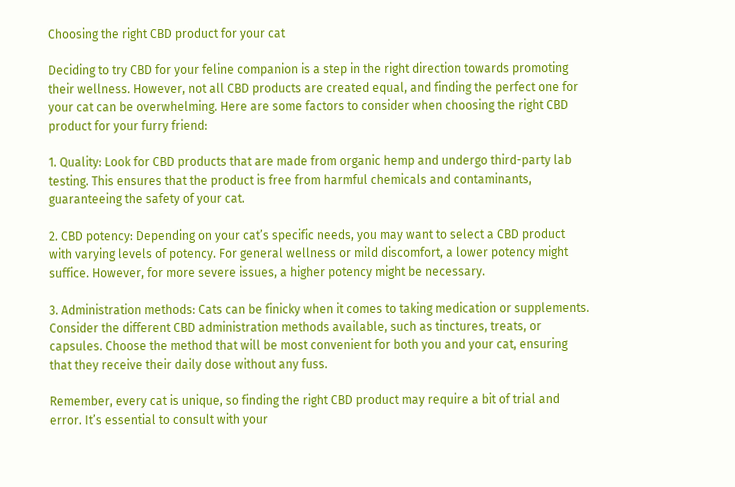Choosing the right CBD product for your cat

Deciding to try CBD for your feline companion is a step in the right direction towards promoting their wellness. However, not all CBD products are created equal, and finding the perfect one for your cat can be overwhelming. Here are some factors to consider when choosing the right CBD product for your furry friend:

1. Quality: Look for CBD products that are made from organic hemp and undergo third-party lab testing. This ensures that the product is free from harmful chemicals and contaminants, guaranteeing the safety of your cat.

2. CBD potency: Depending on your cat’s specific needs, you may want to select a CBD product with varying levels of potency. For general wellness or mild discomfort, a lower potency might suffice. However, for more severe issues, a higher potency might be necessary.

3. Administration methods: Cats can be finicky when it comes to taking medication or supplements. Consider the different CBD administration methods available, such as tinctures, treats, or capsules. Choose the method that will be most convenient for both you and your cat, ensuring that they receive their daily dose without any fuss.

Remember, every cat is unique, so finding the right CBD product may require a bit of trial and error. It’s essential to consult with your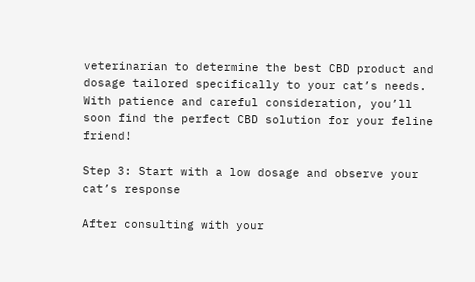veterinarian to determine the best CBD product and dosage tailored specifically to your cat’s needs. With patience and careful consideration, you’ll soon find the perfect CBD solution for your feline friend!

Step 3: Start with a low dosage and observe your cat’s response

After consulting with your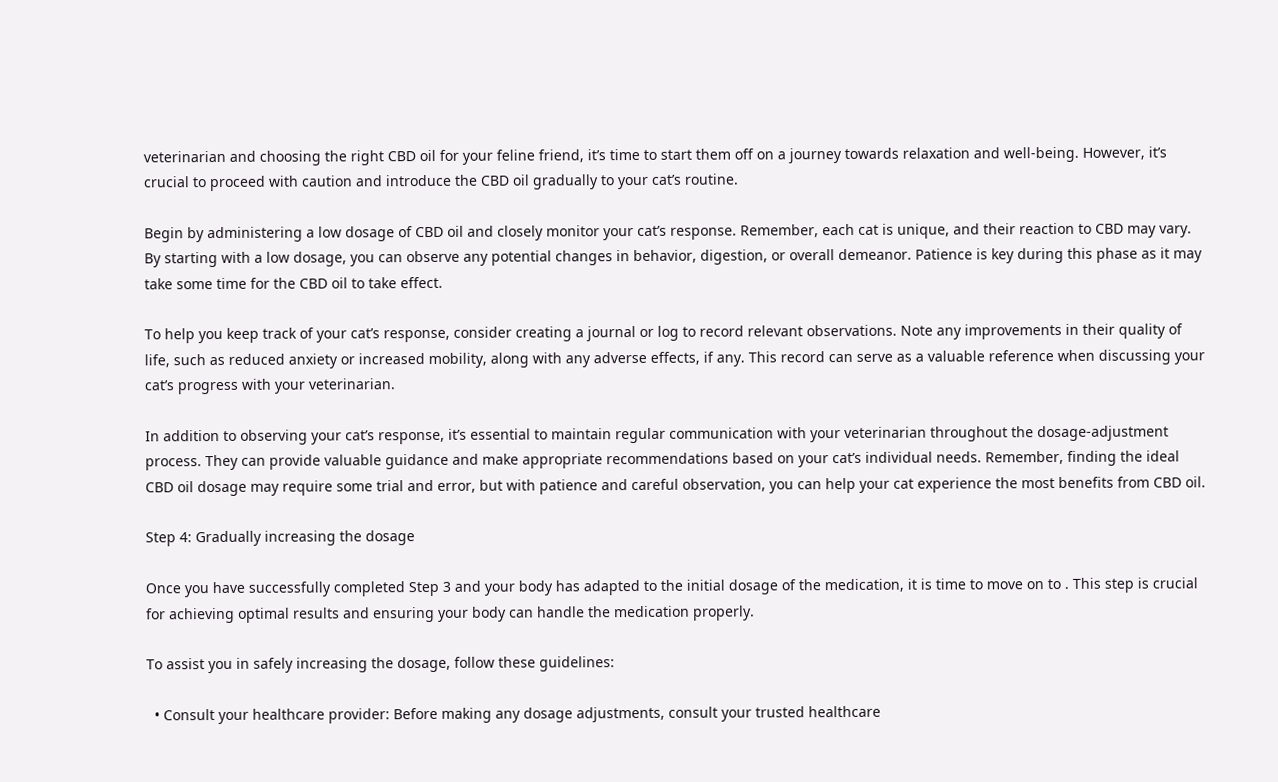veterinarian and choosing the right CBD oil for your feline friend, it’s time to start them off on a journey towards relaxation and well-being. However, it’s crucial to proceed with caution and introduce the CBD oil gradually to your cat’s routine.

Begin by administering a low dosage of CBD oil and closely monitor your cat’s response. Remember, each cat is unique, and their reaction to CBD may vary. By starting with a low dosage, you can observe any potential changes in behavior, digestion, or overall demeanor. Patience is key during this phase as it may take some time for the CBD oil to take effect.

To help you keep track of your cat’s response, consider creating a journal or log to record relevant observations. Note any improvements in their quality of life, such as reduced anxiety or increased mobility, along with any adverse effects, if any. This record can serve as a valuable reference when discussing your cat’s progress with your veterinarian.

In addition to observing your cat’s response, it’s essential to maintain regular communication with your veterinarian throughout the dosage-adjustment process. They can provide valuable guidance and make appropriate recommendations based on your cat’s individual needs. Remember, finding the ideal CBD oil dosage may require some trial and error, but with patience and careful observation, you can help your cat experience the most benefits from CBD oil.

Step 4: Gradually increasing the dosage

Once you have successfully completed Step 3 and your body has adapted to the initial dosage of the medication, it is time to move on to . This step is crucial for achieving optimal results and ensuring your body can handle the medication properly.

To assist you in safely increasing the dosage, follow these guidelines:

  • Consult your healthcare provider: Before making any dosage adjustments, consult your trusted healthcare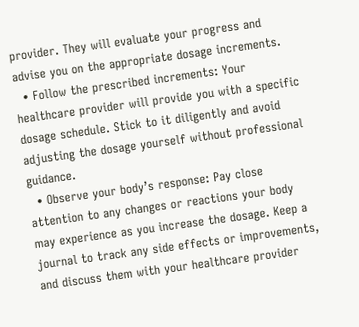provider. They will evaluate your progress and advise you on the appropriate dosage increments.
  • Follow the prescribed increments: Your healthcare provider will provide you with a specific dosage schedule. Stick to it diligently and avoid adjusting the dosage yourself without professional guidance.
  • Observe your body’s response: Pay close attention to any changes or reactions your body may experience as you increase the dosage. Keep a journal to track any side effects or improvements, and discuss them with your healthcare provider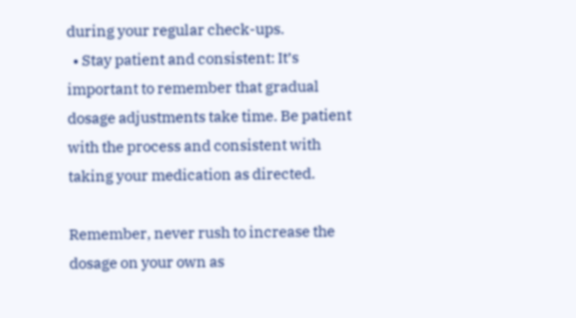during your regular check-ups.
  • Stay patient and consistent: It’s important to remember that gradual dosage adjustments take time. Be patient with the process and consistent with taking your medication as directed.

Remember, never rush to increase the dosage on your own as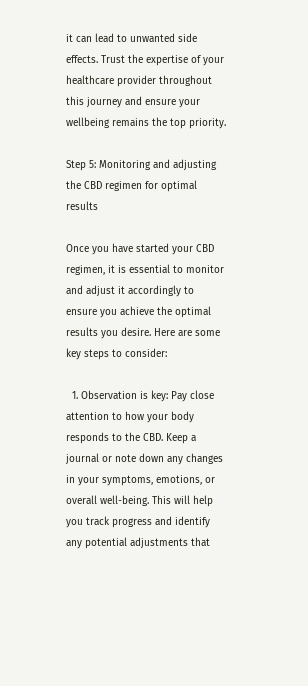it can lead to unwanted side effects. Trust the expertise of your healthcare provider throughout this journey and ensure your wellbeing remains the top priority.

Step 5: Monitoring and adjusting the CBD regimen for optimal results

Once you have started your CBD regimen, it is essential to monitor and adjust it accordingly to ensure you achieve the optimal results you desire. Here are some key steps to consider:

  1. Observation is key: Pay close attention to how your body responds to the CBD. Keep a journal or note down any changes in your symptoms, emotions, or overall well-being. This will help you track progress and identify any potential adjustments that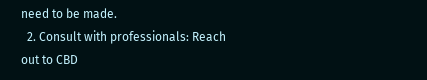need to be made.
  2. Consult with professionals: Reach out to CBD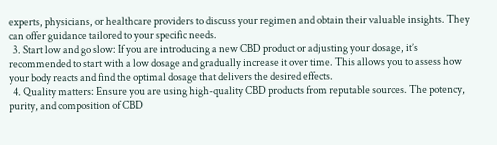experts, physicians, or healthcare providers to discuss your regimen and obtain their valuable insights. They can offer guidance tailored to your specific needs.
  3. Start low and go slow: If you are introducing a new CBD product or adjusting your dosage, it’s recommended to start with a low dosage and gradually increase it over time. This allows you to assess how your body reacts and find the optimal dosage that delivers the desired effects.
  4. Quality matters: Ensure you are using high-quality CBD products from reputable sources. The potency, purity, and composition of CBD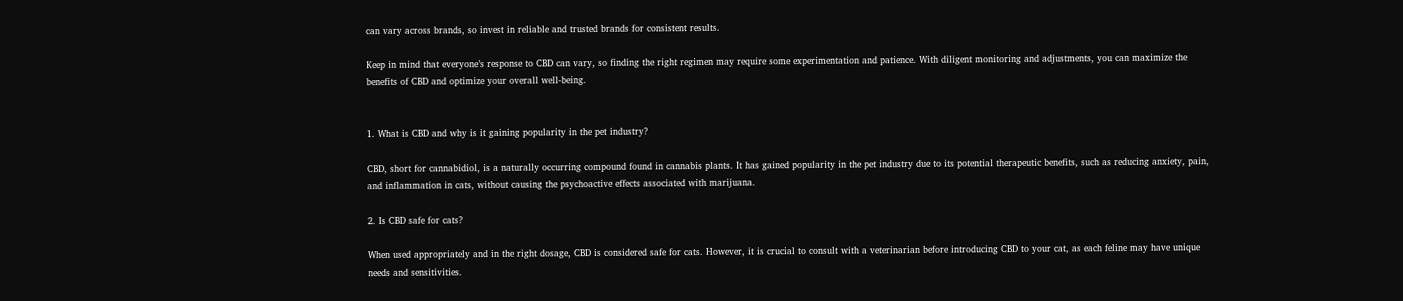can vary across brands, so invest in reliable and trusted brands for consistent results.

Keep in mind that everyone’s response to CBD can vary, so finding the right regimen may require some experimentation and patience. With diligent monitoring and adjustments, you can maximize the benefits of CBD and optimize your overall well-being.


1. What is CBD and why is it gaining popularity in the pet industry?

CBD, short for cannabidiol, is a naturally occurring compound found in cannabis plants. It has gained popularity in the pet industry due to its potential therapeutic benefits, such as reducing anxiety, pain, and inflammation in cats, without causing the psychoactive effects associated with marijuana.

2. Is CBD safe for cats?

When used appropriately and in the right dosage, CBD is considered safe for cats. However, it is crucial to consult with a veterinarian before introducing CBD to your cat, as each feline may have unique needs and sensitivities.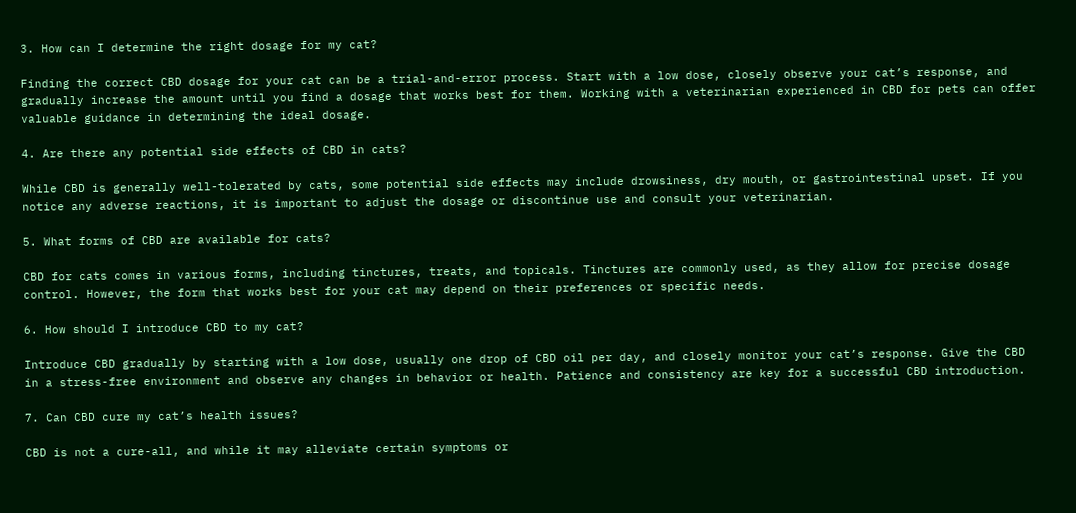3. How can I determine the right dosage for my cat?

Finding the correct CBD dosage for your cat can be a trial-and-error process. Start with a low dose, closely observe your cat’s response, and gradually increase the amount until you find a dosage that works best for them. Working with a veterinarian experienced in CBD for pets can offer valuable guidance in determining the ideal dosage.

4. Are there any potential side effects of CBD in cats?

While CBD is generally well-tolerated by cats, some potential side effects may include drowsiness, dry mouth, or gastrointestinal upset. If you notice any adverse reactions, it is important to adjust the dosage or discontinue use and consult your veterinarian.

5. What forms of CBD are available for cats?

CBD for cats comes in various forms, including tinctures, treats, and topicals. Tinctures are commonly used, as they allow for precise dosage control. However, the form that works best for your cat may depend on their preferences or specific needs.

6. How should I introduce CBD to my cat?

Introduce CBD gradually by starting with a low dose, usually one drop of CBD oil per day, and closely monitor your cat’s response. Give the CBD in a stress-free environment and observe any changes in behavior or health. Patience and consistency are key for a successful CBD introduction.

7. Can CBD cure my cat’s health issues?

CBD is not a cure-all, and while it may alleviate certain symptoms or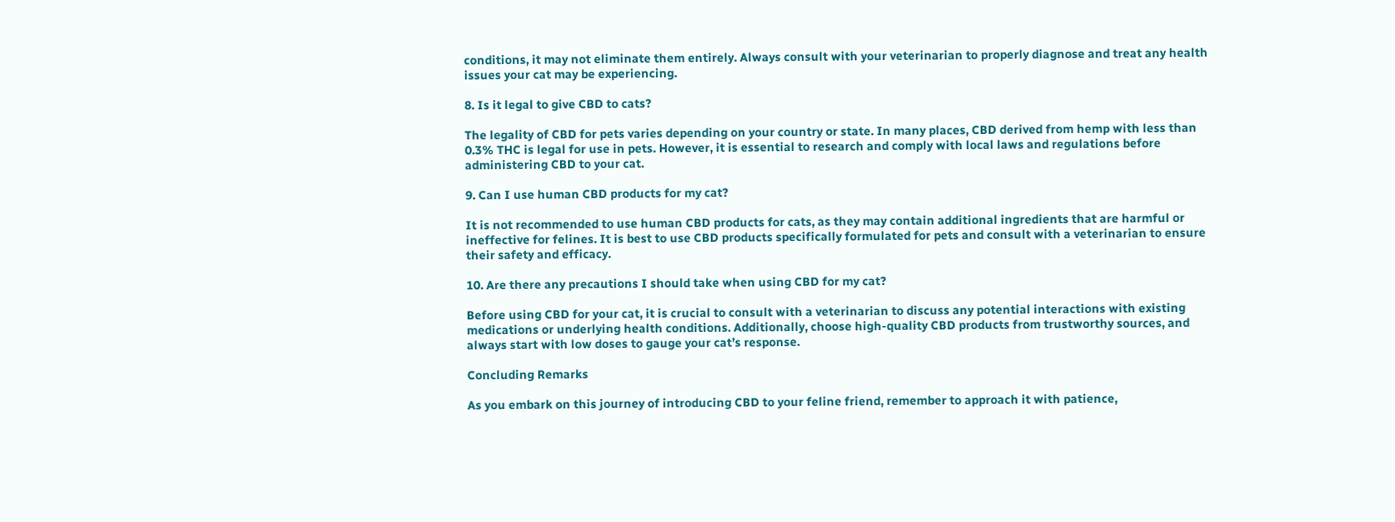conditions, it may not eliminate them entirely. Always consult with your veterinarian to properly diagnose and treat any health issues your cat may be experiencing.

8. Is it legal to give CBD to cats?

The legality of CBD for pets varies depending on your country or state. In many places, CBD derived from hemp with less than 0.3% THC is legal for use in pets. However, it is essential to research and comply with local laws and regulations before administering CBD to your cat.

9. Can I use human CBD products for my cat?

It is not recommended to use human CBD products for cats, as they may contain additional ingredients that are harmful or ineffective for felines. It is best to use CBD products specifically formulated for pets and consult with a veterinarian to ensure their safety and efficacy.

10. Are there any precautions I should take when using CBD for my cat?

Before using CBD for your cat, it is crucial to consult with a veterinarian to discuss any potential interactions with existing medications or underlying health conditions. Additionally, choose high-quality CBD products from trustworthy sources, and always start with low doses to gauge your cat’s response.

Concluding Remarks

As you embark on this journey of introducing CBD to your feline friend, remember to approach it with patience,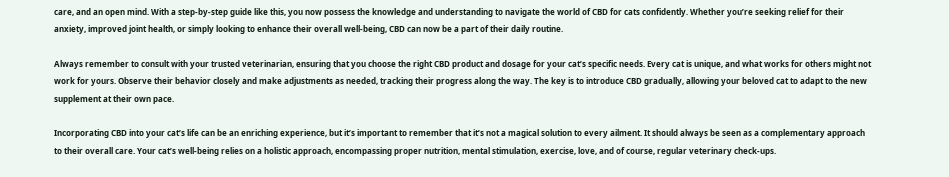care, and an open mind. With a step-by-step guide like this, you now possess the knowledge and understanding to navigate the world of CBD for cats confidently. Whether you’re seeking relief for their anxiety, improved joint health, or simply looking to enhance their overall well-being, CBD can now be a part of their daily routine.

Always remember to consult with your trusted veterinarian, ensuring that you choose the right CBD product and dosage for your cat’s specific needs. Every cat is unique, and what works for others might not work for yours. Observe their behavior closely and make adjustments as needed, tracking their progress along the way. The key is to introduce CBD gradually, allowing your beloved cat to adapt to the new supplement at their own pace.

Incorporating CBD into your cat’s life can be an enriching experience, but it’s important to remember that it’s not a magical solution to every ailment. It should always be seen as a complementary approach to their overall care. Your cat’s well-being relies on a holistic approach, encompassing proper nutrition, mental stimulation, exercise, love, and of course, regular veterinary check-ups.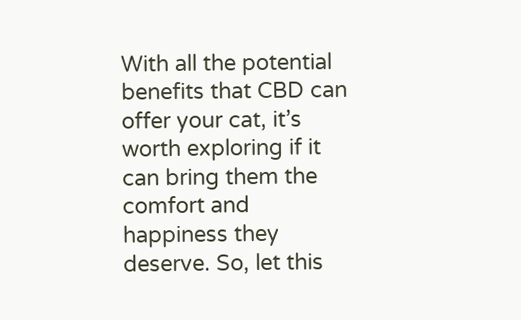With all the potential benefits that CBD can offer your cat, it’s worth exploring if it can bring them the comfort and happiness they deserve. So, let this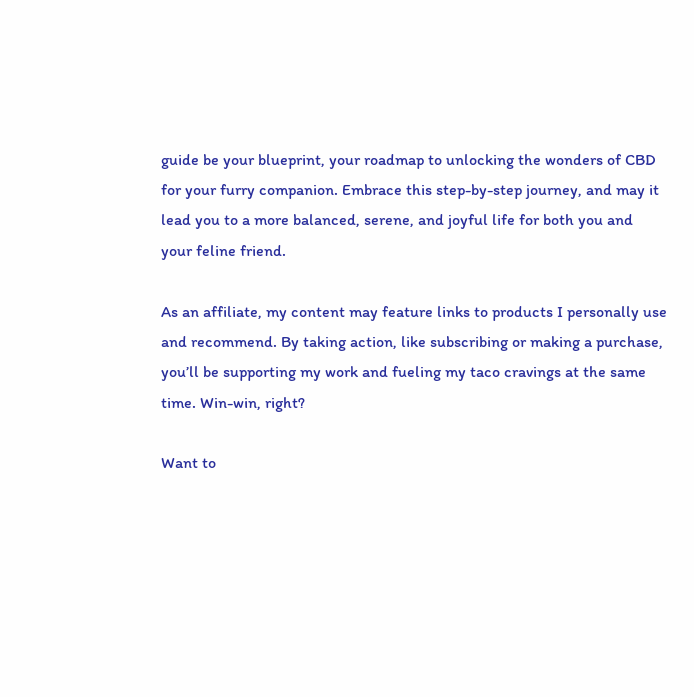guide be your blueprint, your roadmap to unlocking the wonders of CBD for your furry companion. Embrace this step-by-step journey, and may it lead you to a more balanced, serene, and joyful life for both you and your feline friend.

As an affiliate, my content may feature links to products I personally use and recommend. By taking action, like subscribing or making a purchase, you’ll be supporting my work and fueling my taco cravings at the same time. Win-win, right?

Want to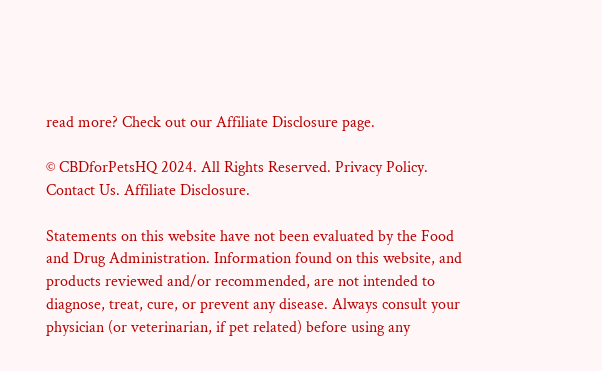read more? Check out our Affiliate Disclosure page.

© CBDforPetsHQ 2024. All Rights Reserved. Privacy Policy. Contact Us. Affiliate Disclosure.

Statements on this website have not been evaluated by the Food and Drug Administration. Information found on this website, and products reviewed and/or recommended, are not intended to diagnose, treat, cure, or prevent any disease. Always consult your physician (or veterinarian, if pet related) before using any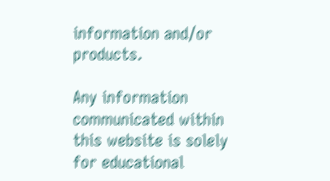information and/or products.

Any information communicated within this website is solely for educational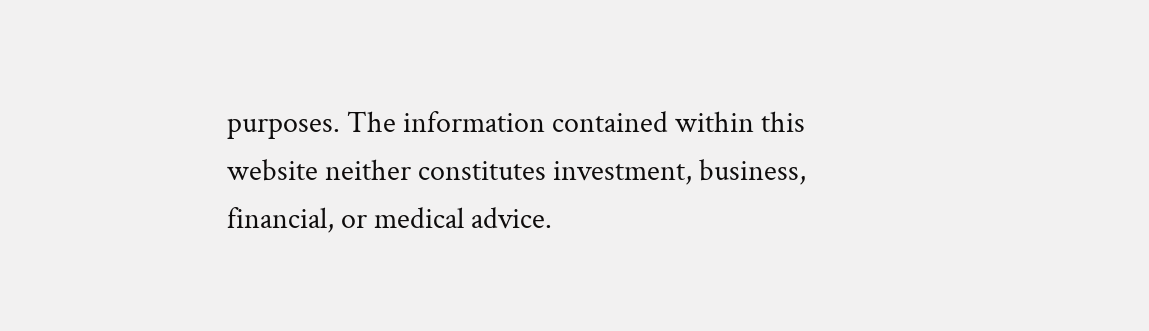purposes. The information contained within this website neither constitutes investment, business, financial, or medical advice.